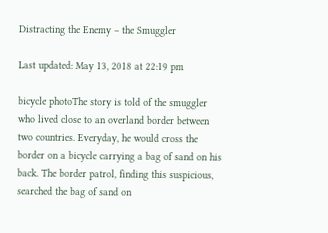Distracting the Enemy – the Smuggler

Last updated: May 13, 2018 at 22:19 pm

bicycle photoThe story is told of the smuggler who lived close to an overland border between two countries. Everyday, he would cross the border on a bicycle carrying a bag of sand on his back. The border patrol, finding this suspicious, searched the bag of sand on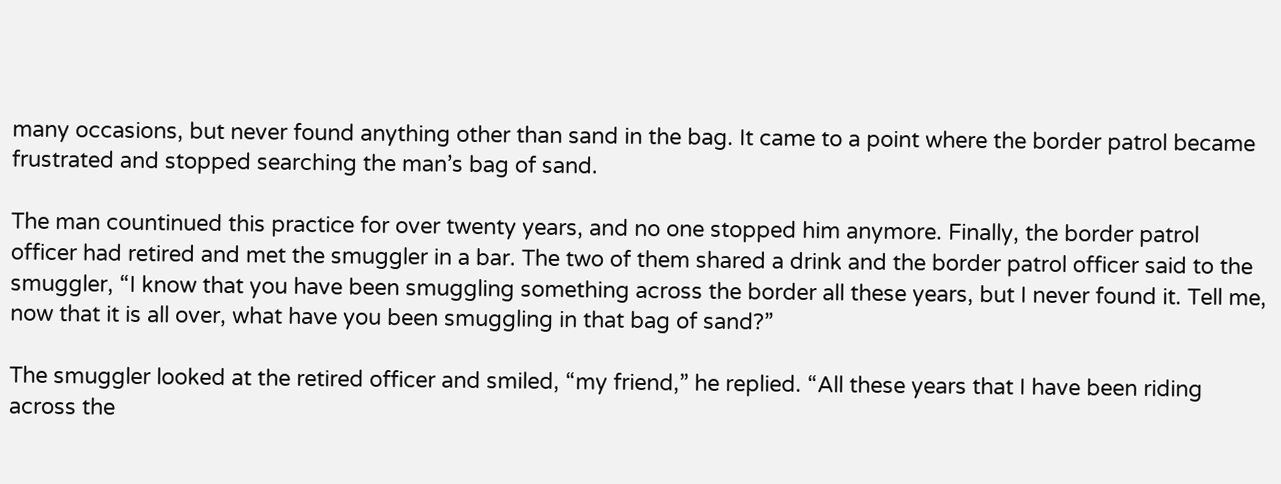many occasions, but never found anything other than sand in the bag. It came to a point where the border patrol became frustrated and stopped searching the man’s bag of sand.

The man countinued this practice for over twenty years, and no one stopped him anymore. Finally, the border patrol officer had retired and met the smuggler in a bar. The two of them shared a drink and the border patrol officer said to the smuggler, “I know that you have been smuggling something across the border all these years, but I never found it. Tell me, now that it is all over, what have you been smuggling in that bag of sand?”

The smuggler looked at the retired officer and smiled, “my friend,” he replied. “All these years that I have been riding across the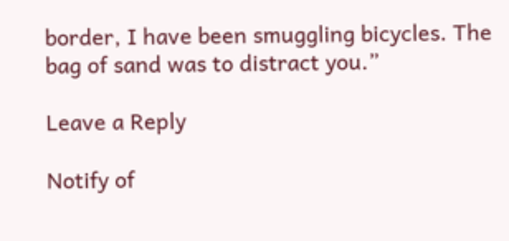border, I have been smuggling bicycles. The bag of sand was to distract you.”

Leave a Reply

Notify of